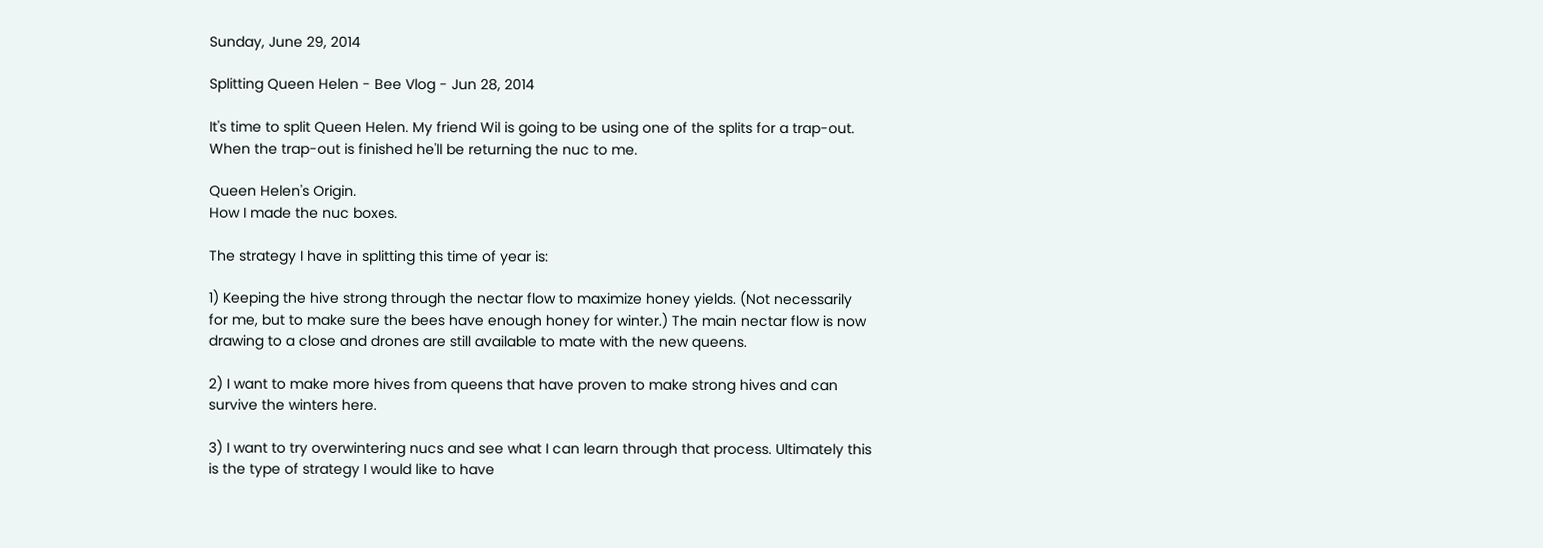Sunday, June 29, 2014

Splitting Queen Helen - Bee Vlog - Jun 28, 2014

It's time to split Queen Helen. My friend Wil is going to be using one of the splits for a trap-out. When the trap-out is finished he'll be returning the nuc to me.

Queen Helen's Origin.
How I made the nuc boxes.

The strategy I have in splitting this time of year is:

1) Keeping the hive strong through the nectar flow to maximize honey yields. (Not necessarily for me, but to make sure the bees have enough honey for winter.) The main nectar flow is now drawing to a close and drones are still available to mate with the new queens.

2) I want to make more hives from queens that have proven to make strong hives and can survive the winters here.

3) I want to try overwintering nucs and see what I can learn through that process. Ultimately this is the type of strategy I would like to have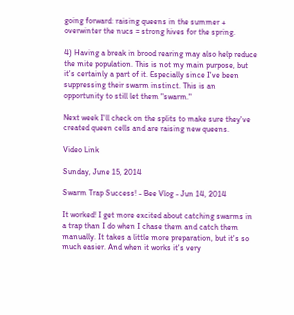going forward: raising queens in the summer + overwinter the nucs = strong hives for the spring.

4) Having a break in brood rearing may also help reduce the mite population. This is not my main purpose, but it's certainly a part of it. Especially since I've been suppressing their swarm instinct. This is an opportunity to still let them "swarm."

Next week I'll check on the splits to make sure they've created queen cells and are raising new queens.

Video Link

Sunday, June 15, 2014

Swarm Trap Success! - Bee Vlog - Jun 14, 2014

It worked! I get more excited about catching swarms in a trap than I do when I chase them and catch them manually. It takes a little more preparation, but it's so much easier. And when it works it's very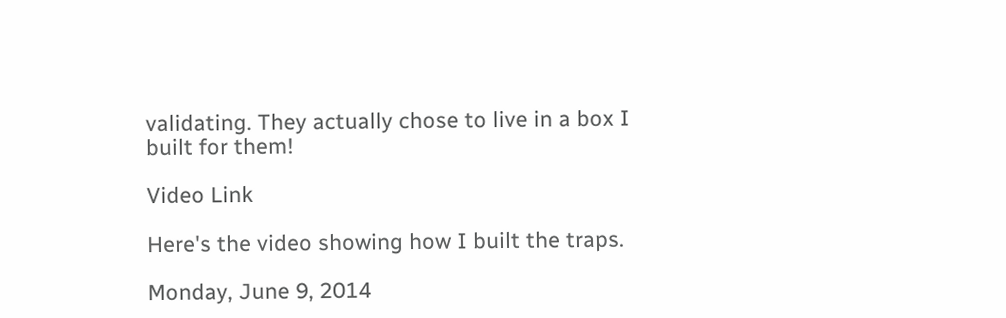validating. They actually chose to live in a box I built for them!

Video Link

Here's the video showing how I built the traps.

Monday, June 9, 2014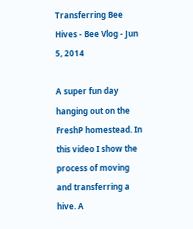Transferring Bee Hives - Bee Vlog - Jun 5, 2014

A super fun day hanging out on the FreshP homestead. In this video I show the process of moving and transferring a hive. A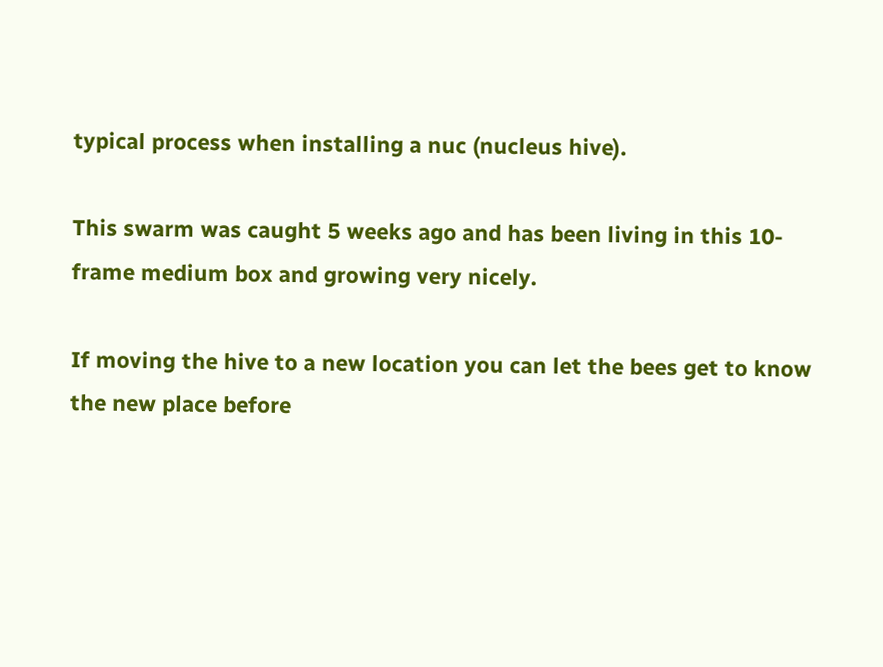typical process when installing a nuc (nucleus hive).

This swarm was caught 5 weeks ago and has been living in this 10-frame medium box and growing very nicely.

If moving the hive to a new location you can let the bees get to know the new place before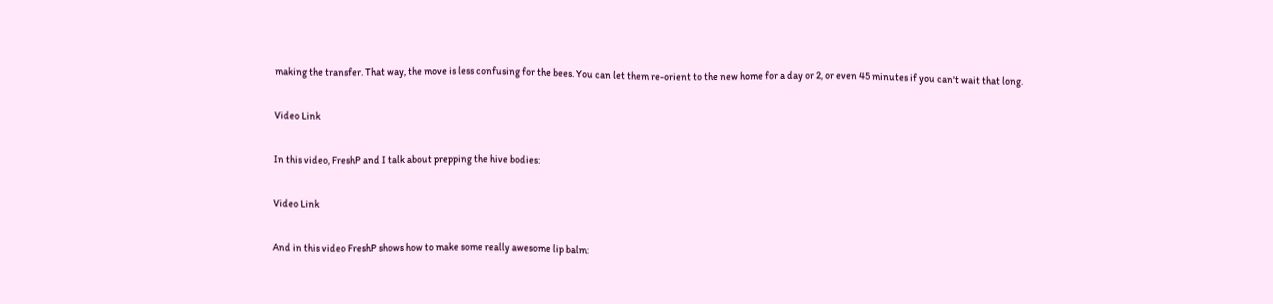making the transfer. That way, the move is less confusing for the bees. You can let them re-orient to the new home for a day or 2, or even 45 minutes if you can't wait that long.

Video Link

In this video, FreshP and I talk about prepping the hive bodies:

Video Link

And in this video FreshP shows how to make some really awesome lip balm: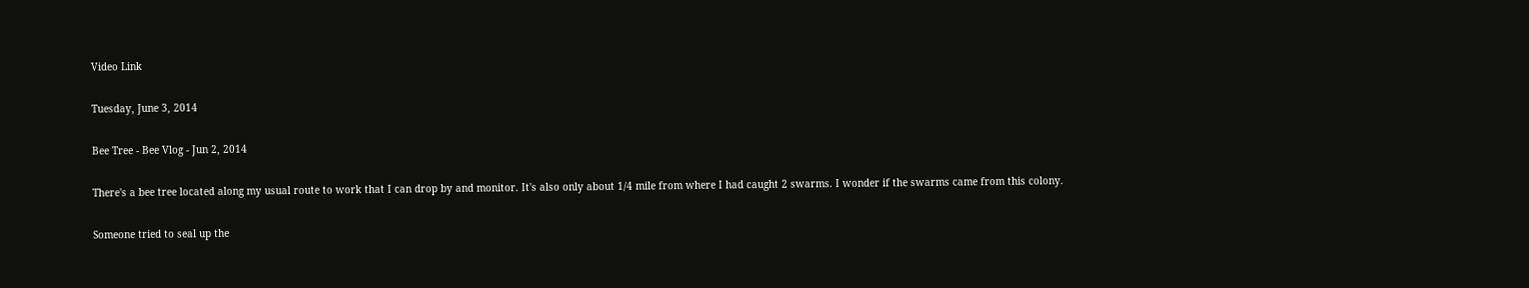Video Link

Tuesday, June 3, 2014

Bee Tree - Bee Vlog - Jun 2, 2014

There's a bee tree located along my usual route to work that I can drop by and monitor. It's also only about 1/4 mile from where I had caught 2 swarms. I wonder if the swarms came from this colony.

Someone tried to seal up the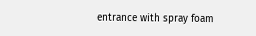entrance with spray foam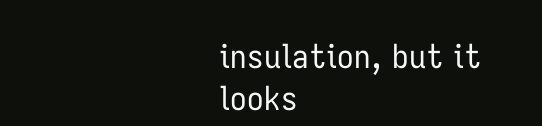insulation, but it looks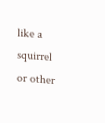like a squirrel or other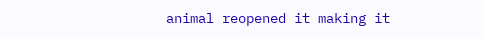animal reopened it making it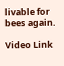livable for bees again.

Video Link